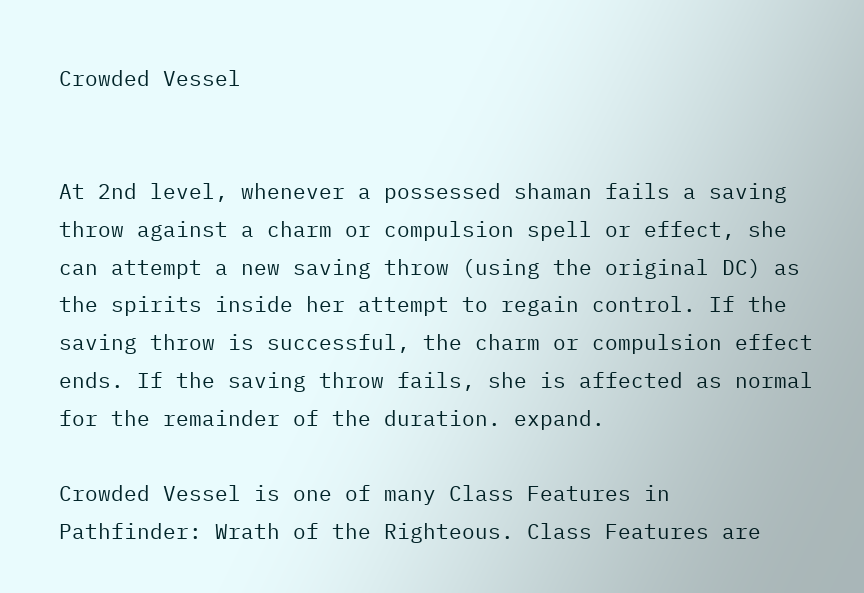Crowded Vessel


At 2nd level, whenever a possessed shaman fails a saving throw against a charm or compulsion spell or effect, she can attempt a new saving throw (using the original DC) as the spirits inside her attempt to regain control. If the saving throw is successful, the charm or compulsion effect ends. If the saving throw fails, she is affected as normal for the remainder of the duration. expand.

Crowded Vessel is one of many Class Features in Pathfinder: Wrath of the Righteous. Class Features are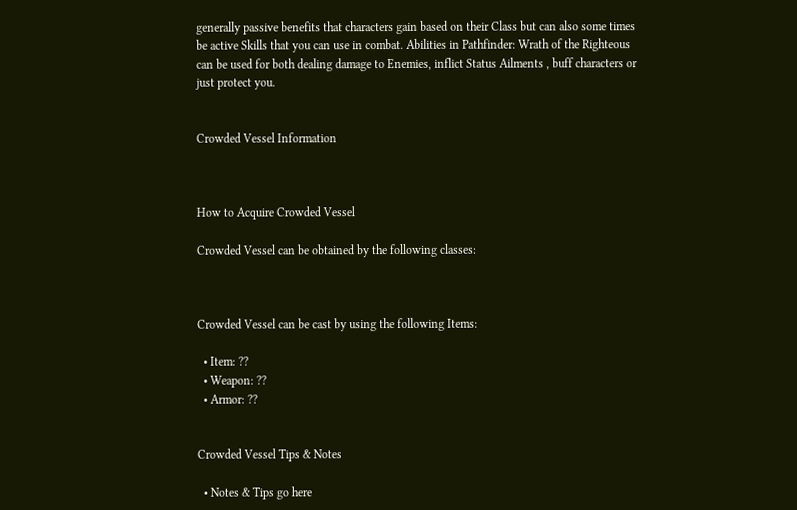generally passive benefits that characters gain based on their Class but can also some times be active Skills that you can use in combat. Abilities in Pathfinder: Wrath of the Righteous can be used for both dealing damage to Enemies, inflict Status Ailments , buff characters or just protect you.


Crowded Vessel Information



How to Acquire Crowded Vessel

Crowded Vessel can be obtained by the following classes:



Crowded Vessel can be cast by using the following Items:

  • Item: ??
  • Weapon: ??
  • Armor: ??


Crowded Vessel Tips & Notes

  • Notes & Tips go here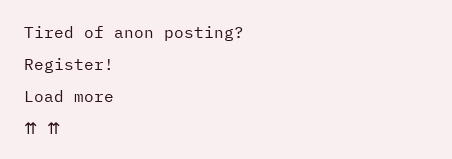Tired of anon posting? Register!
Load more
⇈ ⇈